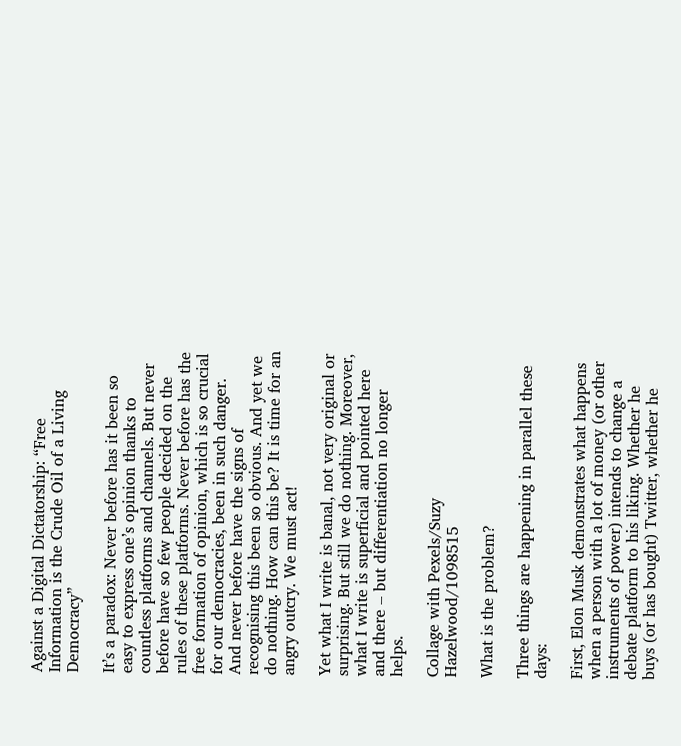Against a Digital Dictatorship: “Free Information is the Crude Oil of a Living Democracy”

It’s a paradox: Never before has it been so easy to express one’s opinion thanks to countless platforms and channels. But never before have so few people decided on the rules of these platforms. Never before has the free formation of opinion, which is so crucial for our democracies, been in such danger. And never before have the signs of recognising this been so obvious. And yet we do nothing. How can this be? It is time for an angry outcry. We must act!

Yet what I write is banal, not very original or surprising. But still we do nothing. Moreover, what I write is superficial and pointed here and there – but differentiation no longer helps.

Collage with Pexels/Suzy Hazelwood/1098515

What is the problem?

Three things are happening in parallel these days:

First, Elon Musk demonstrates what happens when a person with a lot of money (or other instruments of power) intends to change a debate platform to his liking. Whether he buys (or has bought) Twitter, whether he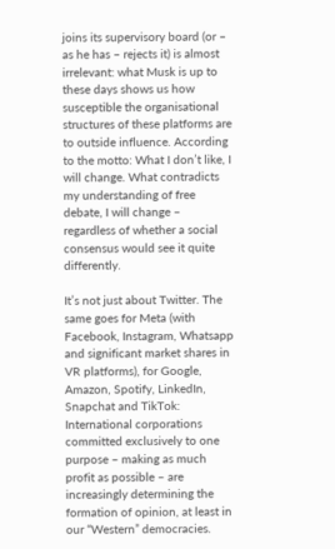joins its supervisory board (or – as he has – rejects it) is almost irrelevant: what Musk is up to these days shows us how susceptible the organisational structures of these platforms are to outside influence. According to the motto: What I don’t like, I will change. What contradicts my understanding of free debate, I will change – regardless of whether a social consensus would see it quite differently.

It’s not just about Twitter. The same goes for Meta (with Facebook, Instagram, Whatsapp and significant market shares in VR platforms), for Google, Amazon, Spotify, LinkedIn, Snapchat and TikTok: International corporations committed exclusively to one purpose – making as much profit as possible – are increasingly determining the formation of opinion, at least in our “Western” democracies.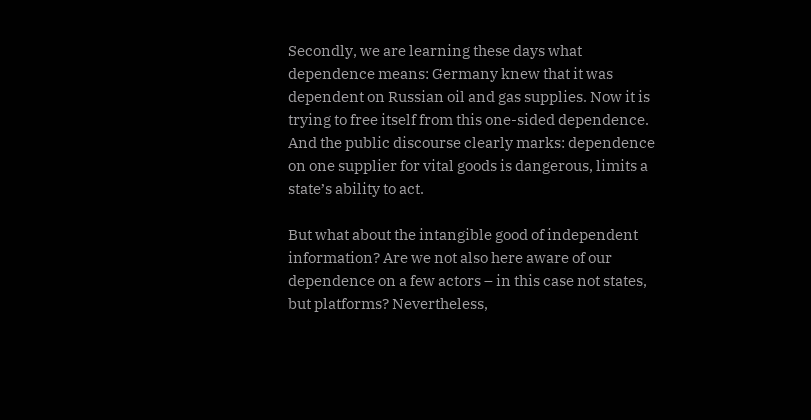Secondly, we are learning these days what dependence means: Germany knew that it was dependent on Russian oil and gas supplies. Now it is trying to free itself from this one-sided dependence. And the public discourse clearly marks: dependence on one supplier for vital goods is dangerous, limits a state’s ability to act.

But what about the intangible good of independent information? Are we not also here aware of our dependence on a few actors – in this case not states, but platforms? Nevertheless,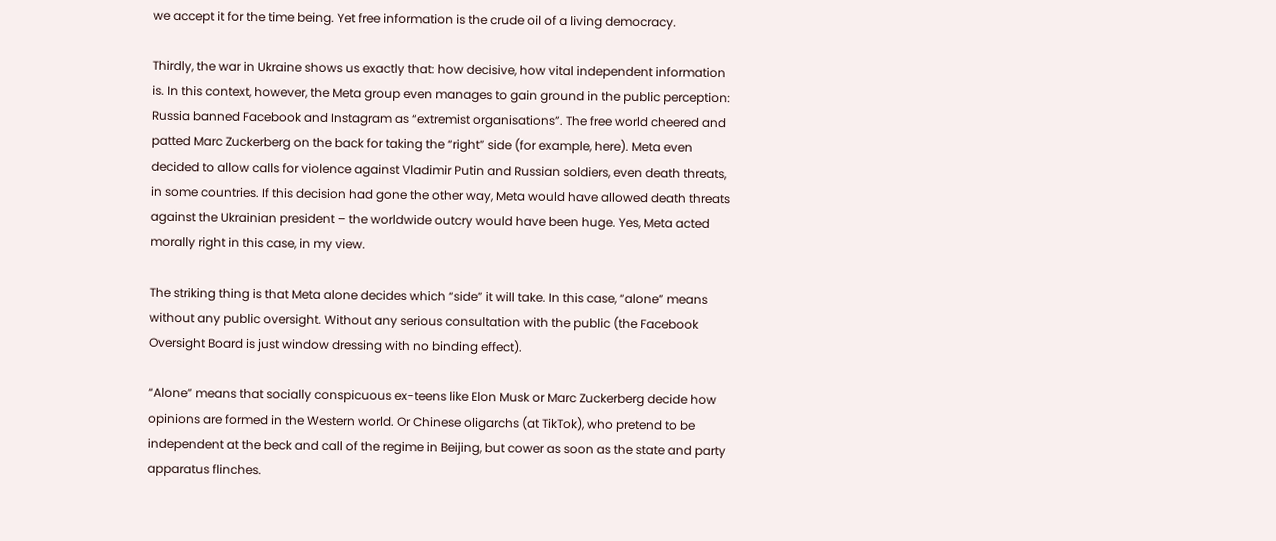we accept it for the time being. Yet free information is the crude oil of a living democracy.

Thirdly, the war in Ukraine shows us exactly that: how decisive, how vital independent information is. In this context, however, the Meta group even manages to gain ground in the public perception: Russia banned Facebook and Instagram as “extremist organisations”. The free world cheered and patted Marc Zuckerberg on the back for taking the “right” side (for example, here). Meta even decided to allow calls for violence against Vladimir Putin and Russian soldiers, even death threats, in some countries. If this decision had gone the other way, Meta would have allowed death threats against the Ukrainian president – the worldwide outcry would have been huge. Yes, Meta acted morally right in this case, in my view.

The striking thing is that Meta alone decides which “side” it will take. In this case, “alone” means without any public oversight. Without any serious consultation with the public (the Facebook Oversight Board is just window dressing with no binding effect).

“Alone” means that socially conspicuous ex-teens like Elon Musk or Marc Zuckerberg decide how opinions are formed in the Western world. Or Chinese oligarchs (at TikTok), who pretend to be independent at the beck and call of the regime in Beijing, but cower as soon as the state and party apparatus flinches.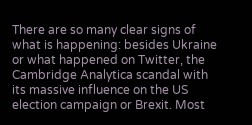There are so many clear signs of what is happening: besides Ukraine or what happened on Twitter, the Cambridge Analytica scandal with its massive influence on the US election campaign or Brexit. Most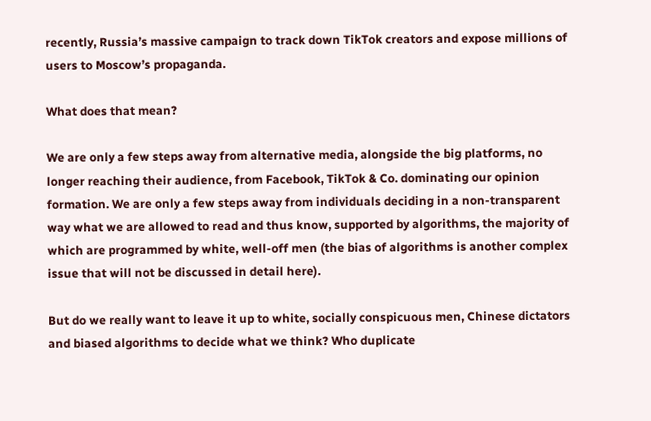recently, Russia’s massive campaign to track down TikTok creators and expose millions of users to Moscow’s propaganda.

What does that mean?

We are only a few steps away from alternative media, alongside the big platforms, no longer reaching their audience, from Facebook, TikTok & Co. dominating our opinion formation. We are only a few steps away from individuals deciding in a non-transparent way what we are allowed to read and thus know, supported by algorithms, the majority of which are programmed by white, well-off men (the bias of algorithms is another complex issue that will not be discussed in detail here).

But do we really want to leave it up to white, socially conspicuous men, Chinese dictators and biased algorithms to decide what we think? Who duplicate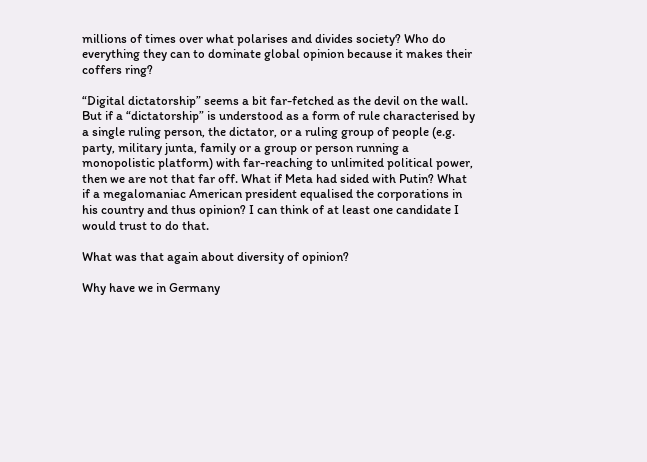millions of times over what polarises and divides society? Who do everything they can to dominate global opinion because it makes their coffers ring?

“Digital dictatorship” seems a bit far-fetched as the devil on the wall. But if a “dictatorship” is understood as a form of rule characterised by a single ruling person, the dictator, or a ruling group of people (e.g. party, military junta, family or a group or person running a monopolistic platform) with far-reaching to unlimited political power, then we are not that far off. What if Meta had sided with Putin? What if a megalomaniac American president equalised the corporations in his country and thus opinion? I can think of at least one candidate I would trust to do that.

What was that again about diversity of opinion?

Why have we in Germany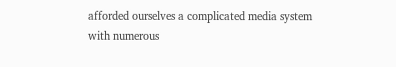afforded ourselves a complicated media system with numerous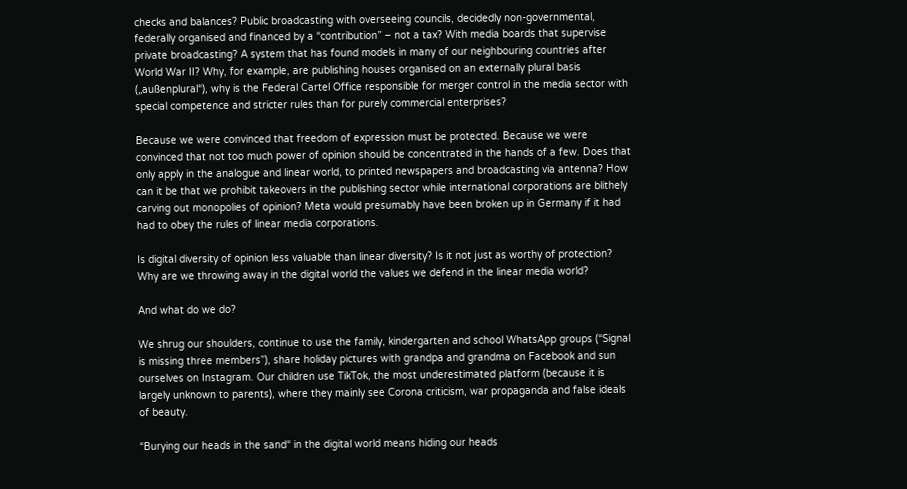checks and balances? Public broadcasting with overseeing councils, decidedly non-governmental, federally organised and financed by a “contribution” – not a tax? With media boards that supervise private broadcasting? A system that has found models in many of our neighbouring countries after World War II? Why, for example, are publishing houses organised on an externally plural basis („außenplural“), why is the Federal Cartel Office responsible for merger control in the media sector with special competence and stricter rules than for purely commercial enterprises?

Because we were convinced that freedom of expression must be protected. Because we were convinced that not too much power of opinion should be concentrated in the hands of a few. Does that only apply in the analogue and linear world, to printed newspapers and broadcasting via antenna? How can it be that we prohibit takeovers in the publishing sector while international corporations are blithely carving out monopolies of opinion? Meta would presumably have been broken up in Germany if it had had to obey the rules of linear media corporations.

Is digital diversity of opinion less valuable than linear diversity? Is it not just as worthy of protection? Why are we throwing away in the digital world the values we defend in the linear media world?

And what do we do?

We shrug our shoulders, continue to use the family, kindergarten and school WhatsApp groups (“Signal is missing three members”), share holiday pictures with grandpa and grandma on Facebook and sun ourselves on Instagram. Our children use TikTok, the most underestimated platform (because it is largely unknown to parents), where they mainly see Corona criticism, war propaganda and false ideals of beauty.

“Burying our heads in the sand“ in the digital world means hiding our heads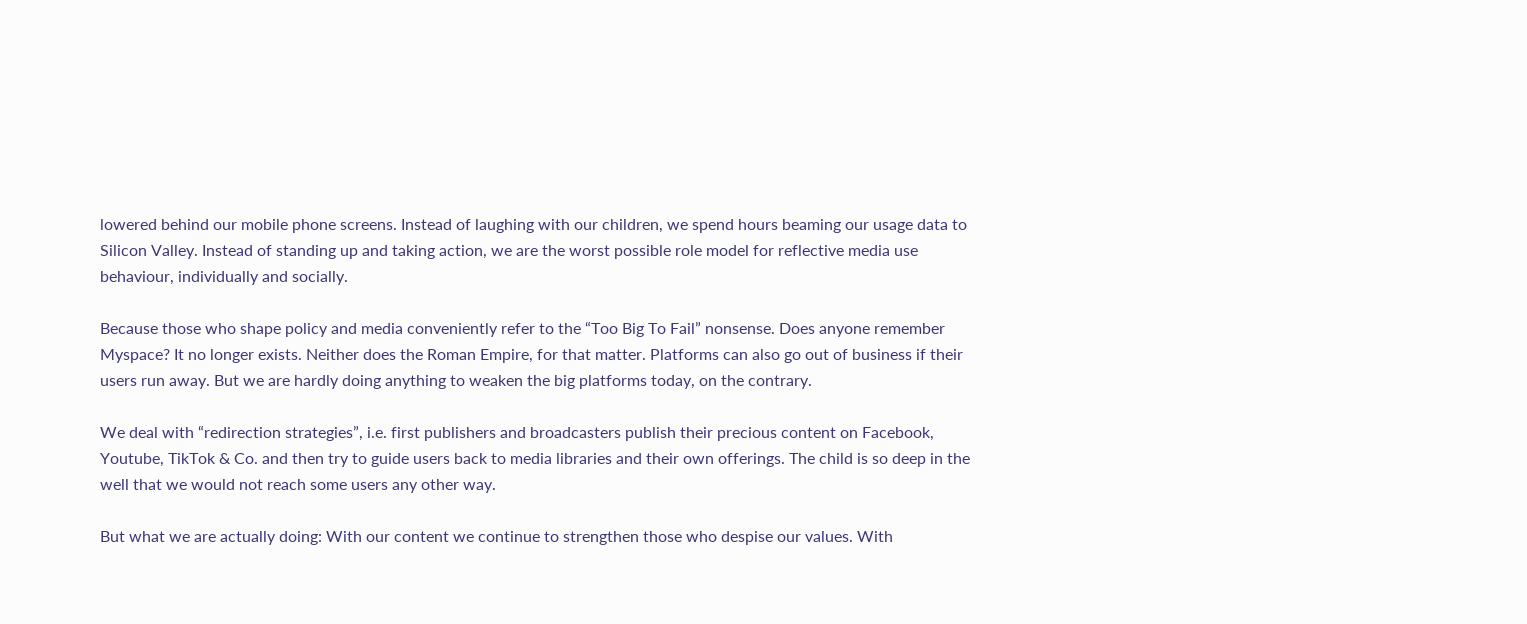lowered behind our mobile phone screens. Instead of laughing with our children, we spend hours beaming our usage data to Silicon Valley. Instead of standing up and taking action, we are the worst possible role model for reflective media use behaviour, individually and socially.

Because those who shape policy and media conveniently refer to the “Too Big To Fail” nonsense. Does anyone remember Myspace? It no longer exists. Neither does the Roman Empire, for that matter. Platforms can also go out of business if their users run away. But we are hardly doing anything to weaken the big platforms today, on the contrary.

We deal with “redirection strategies”, i.e. first publishers and broadcasters publish their precious content on Facebook, Youtube, TikTok & Co. and then try to guide users back to media libraries and their own offerings. The child is so deep in the well that we would not reach some users any other way.

But what we are actually doing: With our content we continue to strengthen those who despise our values. With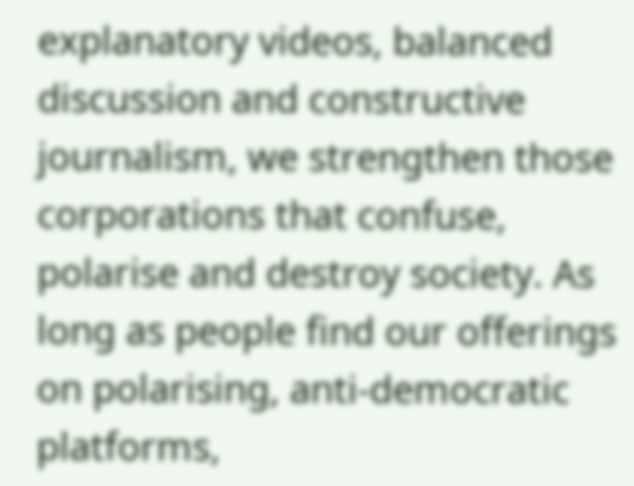explanatory videos, balanced discussion and constructive journalism, we strengthen those corporations that confuse, polarise and destroy society. As long as people find our offerings on polarising, anti-democratic platforms,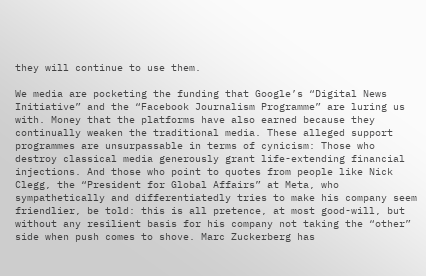they will continue to use them.

We media are pocketing the funding that Google’s “Digital News Initiative” and the “Facebook Journalism Programme” are luring us with. Money that the platforms have also earned because they continually weaken the traditional media. These alleged support programmes are unsurpassable in terms of cynicism: Those who destroy classical media generously grant life-extending financial injections. And those who point to quotes from people like Nick Clegg, the “President for Global Affairs” at Meta, who sympathetically and differentiatedly tries to make his company seem friendlier, be told: this is all pretence, at most good-will, but without any resilient basis for his company not taking the “other” side when push comes to shove. Marc Zuckerberg has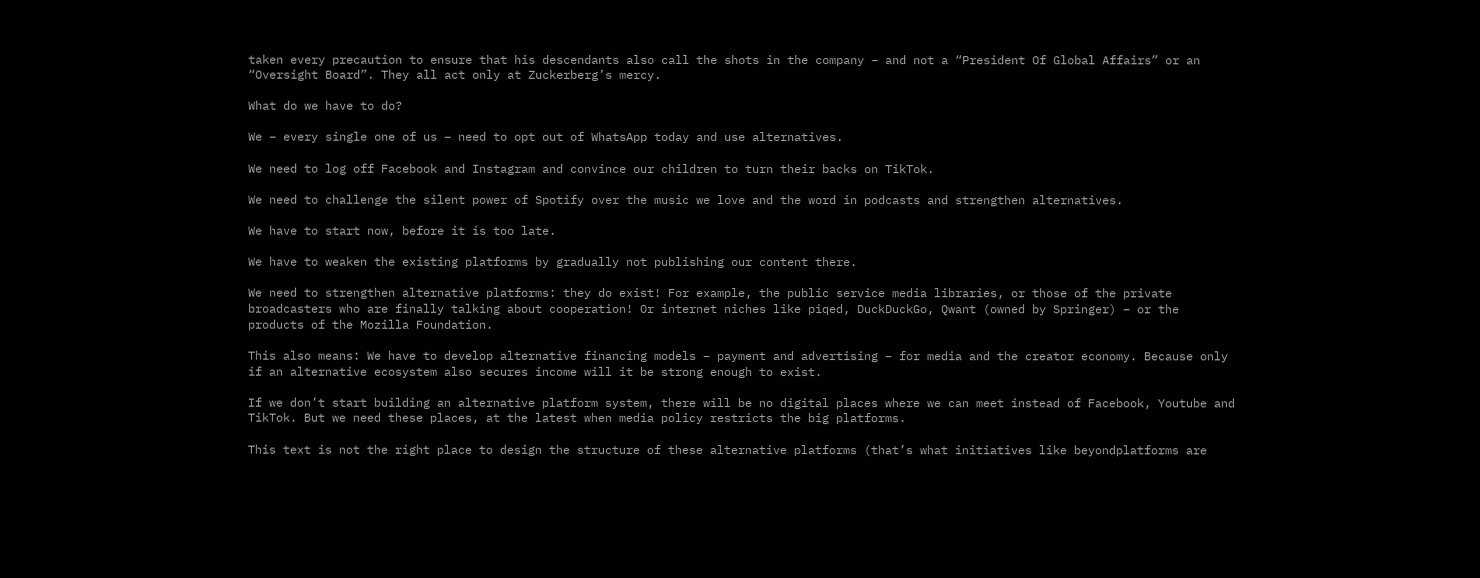taken every precaution to ensure that his descendants also call the shots in the company – and not a “President Of Global Affairs” or an “Oversight Board”. They all act only at Zuckerberg’s mercy.

What do we have to do?

We – every single one of us – need to opt out of WhatsApp today and use alternatives.

We need to log off Facebook and Instagram and convince our children to turn their backs on TikTok.

We need to challenge the silent power of Spotify over the music we love and the word in podcasts and strengthen alternatives.

We have to start now, before it is too late.

We have to weaken the existing platforms by gradually not publishing our content there.

We need to strengthen alternative platforms: they do exist! For example, the public service media libraries, or those of the private broadcasters who are finally talking about cooperation! Or internet niches like piqed, DuckDuckGo, Qwant (owned by Springer) – or the products of the Mozilla Foundation.

This also means: We have to develop alternative financing models – payment and advertising – for media and the creator economy. Because only if an alternative ecosystem also secures income will it be strong enough to exist.

If we don’t start building an alternative platform system, there will be no digital places where we can meet instead of Facebook, Youtube and TikTok. But we need these places, at the latest when media policy restricts the big platforms.

This text is not the right place to design the structure of these alternative platforms (that’s what initiatives like beyondplatforms are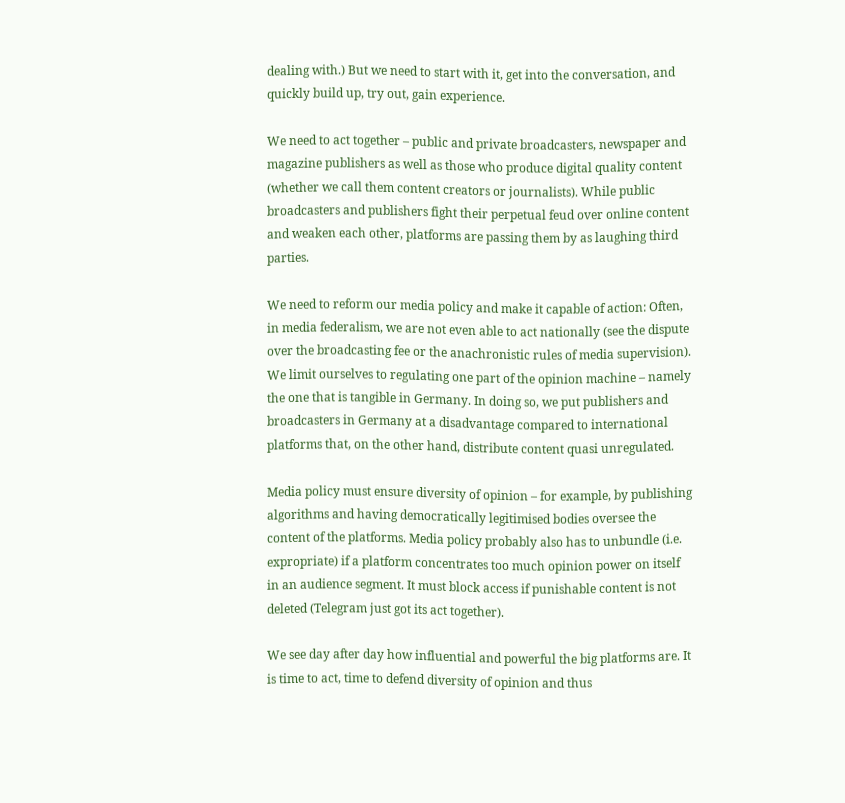dealing with.) But we need to start with it, get into the conversation, and quickly build up, try out, gain experience.

We need to act together – public and private broadcasters, newspaper and magazine publishers as well as those who produce digital quality content (whether we call them content creators or journalists). While public broadcasters and publishers fight their perpetual feud over online content and weaken each other, platforms are passing them by as laughing third parties.

We need to reform our media policy and make it capable of action: Often, in media federalism, we are not even able to act nationally (see the dispute over the broadcasting fee or the anachronistic rules of media supervision). We limit ourselves to regulating one part of the opinion machine – namely the one that is tangible in Germany. In doing so, we put publishers and broadcasters in Germany at a disadvantage compared to international platforms that, on the other hand, distribute content quasi unregulated.

Media policy must ensure diversity of opinion – for example, by publishing algorithms and having democratically legitimised bodies oversee the content of the platforms. Media policy probably also has to unbundle (i.e. expropriate) if a platform concentrates too much opinion power on itself in an audience segment. It must block access if punishable content is not deleted (Telegram just got its act together).

We see day after day how influential and powerful the big platforms are. It is time to act, time to defend diversity of opinion and thus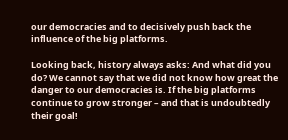our democracies and to decisively push back the influence of the big platforms.

Looking back, history always asks: And what did you do? We cannot say that we did not know how great the danger to our democracies is. If the big platforms continue to grow stronger – and that is undoubtedly their goal!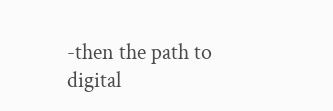-then the path to digital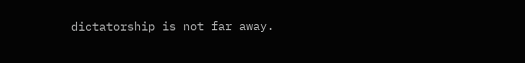dictatorship is not far away.